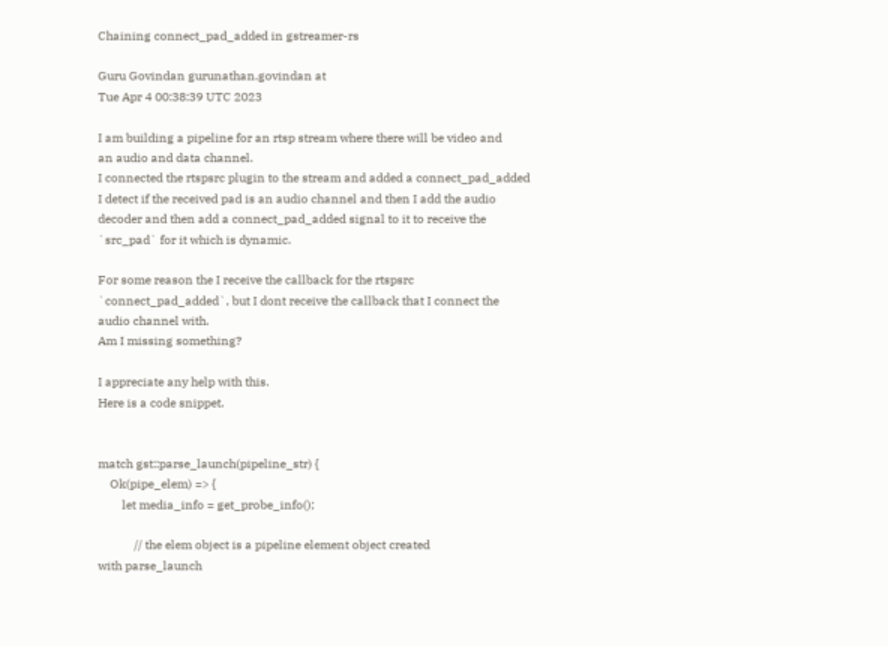Chaining connect_pad_added in gstreamer-rs

Guru Govindan gurunathan.govindan at
Tue Apr 4 00:38:39 UTC 2023

I am building a pipeline for an rtsp stream where there will be video and
an audio and data channel.
I connected the rtspsrc plugin to the stream and added a connect_pad_added
I detect if the received pad is an audio channel and then I add the audio
decoder and then add a connect_pad_added signal to it to receive the
`src_pad` for it which is dynamic.

For some reason the I receive the callback for the rtspsrc
`connect_pad_added`, but I dont receive the callback that I connect the
audio channel with.
Am I missing something?

I appreciate any help with this.
Here is a code snippet.


match gst::parse_launch(pipeline_str) {
    Ok(pipe_elem) => {
        let media_info = get_probe_info();

            // the elem object is a pipeline element object created
with parse_launch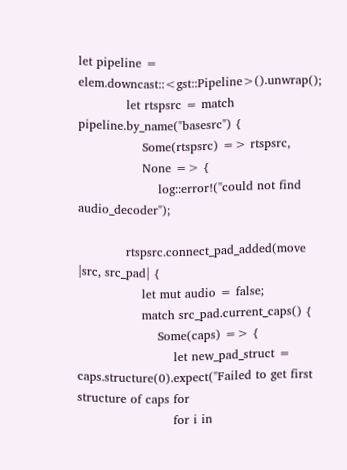let pipeline = elem.downcast::<gst::Pipeline>().unwrap();
            let rtspsrc = match pipeline.by_name("basesrc") {
                Some(rtspsrc) => rtspsrc,
                None => {
                    log::error!("could not find audio_decoder");

            rtspsrc.connect_pad_added(move |src, src_pad| {
                let mut audio = false;
                match src_pad.current_caps() {
                    Some(caps) => {
                        let new_pad_struct =
caps.structure(0).expect("Failed to get first structure of caps for
                        for i in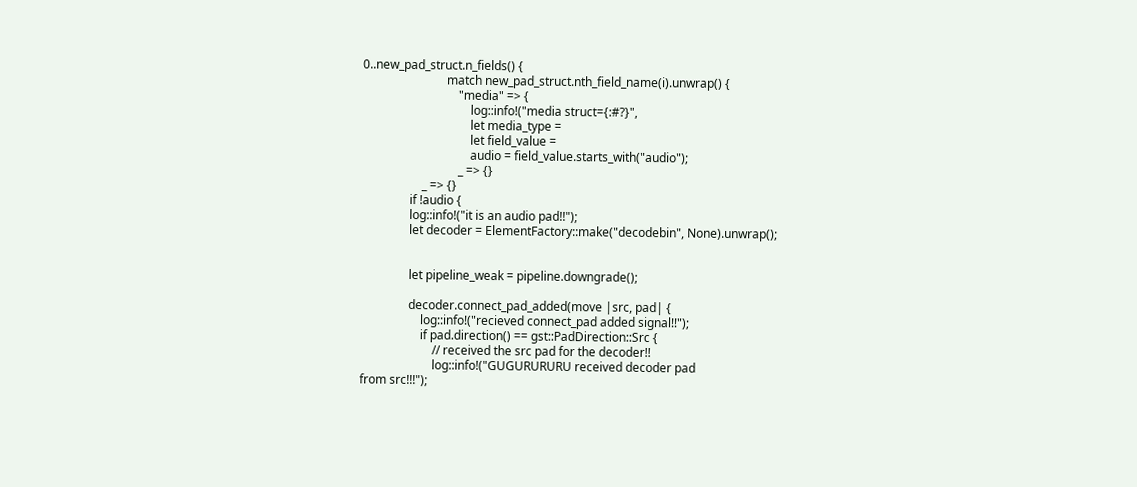0..new_pad_struct.n_fields() {
                            match new_pad_struct.nth_field_name(i).unwrap() {
                                "media" => {
                                    log::info!("media struct={:#?}",
                                    let media_type =
                                    let field_value =
                                    audio = field_value.starts_with("audio");
                                _ => {}
                    _ => {}
                if !audio {
                log::info!("it is an audio pad!!");
                let decoder = ElementFactory::make("decodebin", None).unwrap();


                let pipeline_weak = pipeline.downgrade();

                decoder.connect_pad_added(move |src, pad| {
                    log::info!("recieved connect_pad added signal!!");
                    if pad.direction() == gst::PadDirection::Src {
                        // received the src pad for the decoder!!
                        log::info!("GUGURURURU received decoder pad
from src!!!");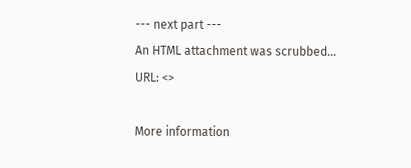--- next part ---
An HTML attachment was scrubbed...
URL: <>

More information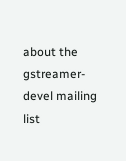about the gstreamer-devel mailing list